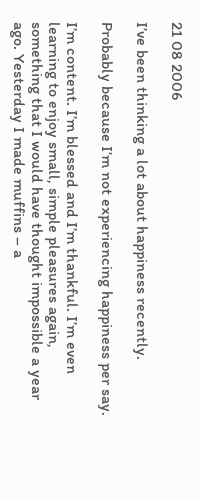21 08 2006

I’ve been thinking a lot about happiness recently.

Probably because I’m not experiencing happiness per say.

I’m content. I’m blessed and I’m thankful. I’m even learning to enjoy small, simple pleasures again, something that I would have thought impossible a year ago. Yesterday I made muffins – a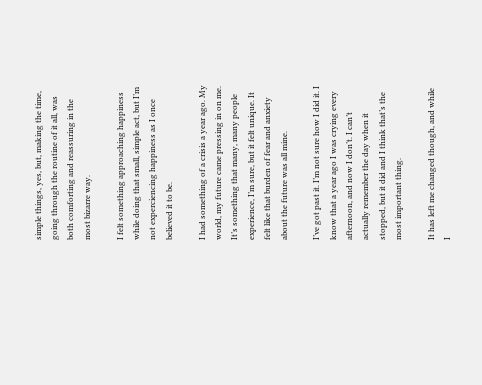simple things, yes, but, making the time, going through the routine of it all, was both comforting and reassuring in the most bizarre way.

I felt something approaching happiness while doing that small, simple act, but I’m not experciencing happiness as I once believed it to be.

I had something of a crisis a year ago. My world, my future came pressing in on me. It’s something that many, many people experience, I’m sure, but it felt unique. It felt like that burden of fear and anxiety about the future was all mine.

I’ve got past it. I’m not sure how I did it. I know that a year ago I was crying every afternoon, and now I don’t. I can’t actually remember the day when it stopped, but it did and I think that’s the most important thing.

It has left me changed though, and while I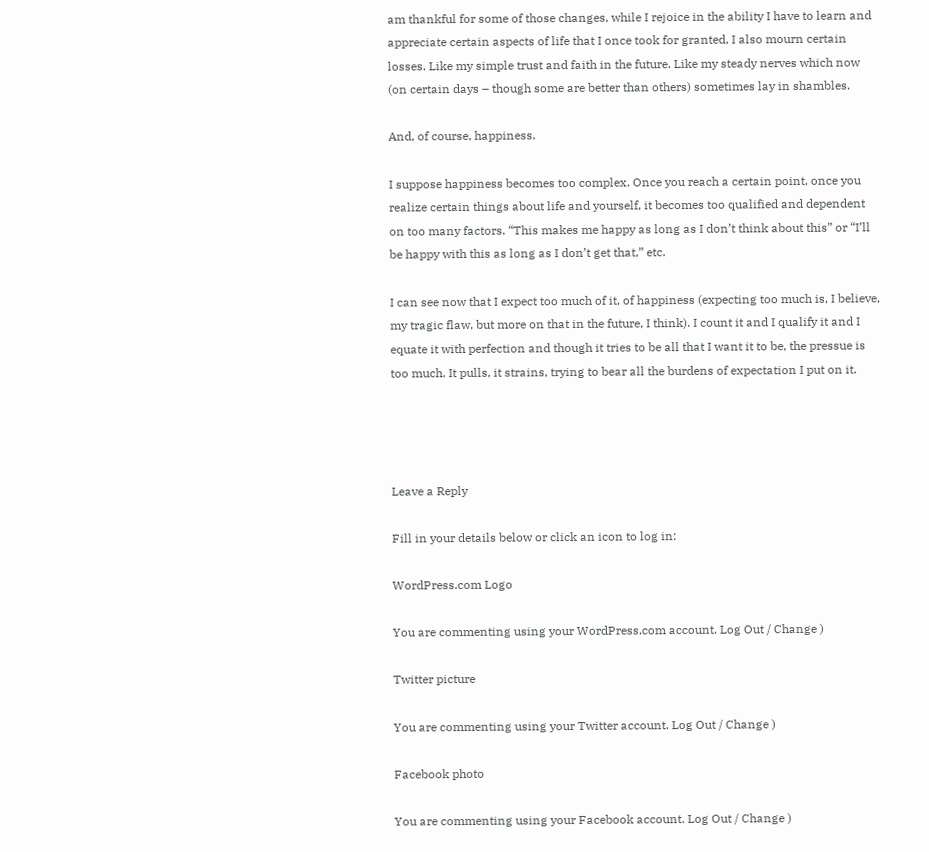am thankful for some of those changes, while I rejoice in the ability I have to learn and appreciate certain aspects of life that I once took for granted, I also mourn certain losses. Like my simple trust and faith in the future. Like my steady nerves which now (on certain days – though some are better than others) sometimes lay in shambles.

And, of course, happiness.

I suppose happiness becomes too complex. Once you reach a certain point, once you realize certain things about life and yourself, it becomes too qualified and dependent on too many factors. “This makes me happy as long as I don’t think about this” or “I’ll be happy with this as long as I don’t get that,” etc.

I can see now that I expect too much of it, of happiness (expecting too much is, I believe, my tragic flaw, but more on that in the future, I think). I count it and I qualify it and I equate it with perfection and though it tries to be all that I want it to be, the pressue is too much. It pulls, it strains, trying to bear all the burdens of expectation I put on it.




Leave a Reply

Fill in your details below or click an icon to log in:

WordPress.com Logo

You are commenting using your WordPress.com account. Log Out / Change )

Twitter picture

You are commenting using your Twitter account. Log Out / Change )

Facebook photo

You are commenting using your Facebook account. Log Out / Change )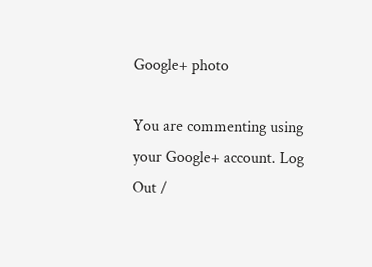Google+ photo

You are commenting using your Google+ account. Log Out /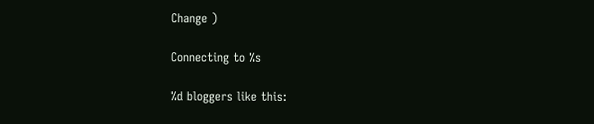Change )

Connecting to %s

%d bloggers like this: